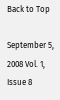Back to Top

September 5, 2008 Vol. 1, Issue 8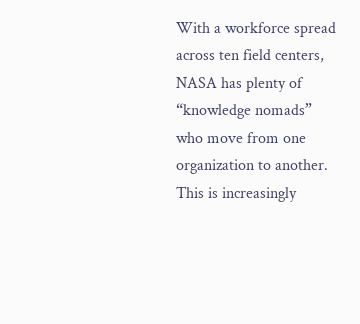With a workforce spread across ten field centers, NASA has plenty of “knowledge nomads” who move from one organization to another. This is increasingly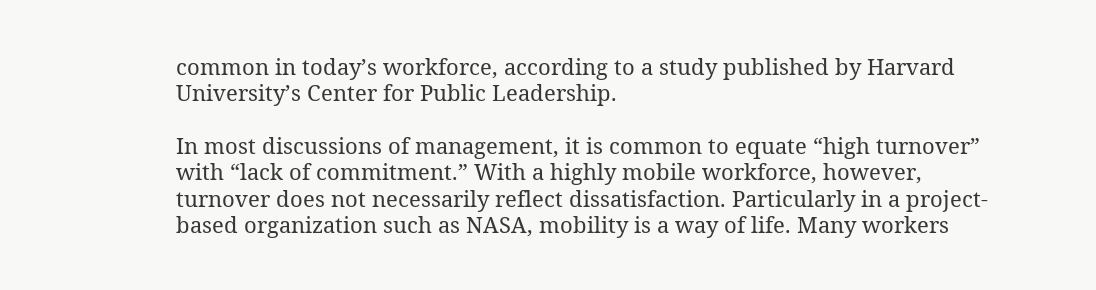common in today’s workforce, according to a study published by Harvard University’s Center for Public Leadership.

In most discussions of management, it is common to equate “high turnover” with “lack of commitment.” With a highly mobile workforce, however, turnover does not necessarily reflect dissatisfaction. Particularly in a project-based organization such as NASA, mobility is a way of life. Many workers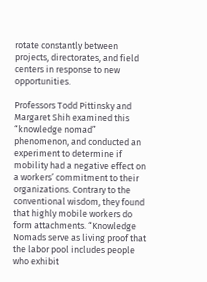rotate constantly between projects, directorates, and field centers in response to new opportunities.

Professors Todd Pittinsky and Margaret Shih examined this “knowledge nomad” phenomenon, and conducted an experiment to determine if mobility had a negative effect on a workers’ commitment to their organizations. Contrary to the conventional wisdom, they found that highly mobile workers do form attachments. “Knowledge Nomads serve as living proof that the labor pool includes people who exhibit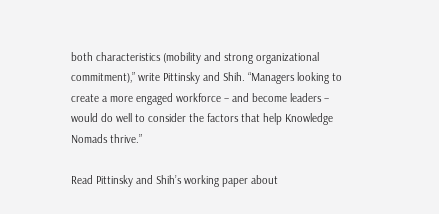both characteristics (mobility and strong organizational commitment),” write Pittinsky and Shih. “Managers looking to create a more engaged workforce – and become leaders – would do well to consider the factors that help Knowledge Nomads thrive.”

Read Pittinsky and Shih’s working paper about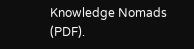Knowledge Nomads (PDF).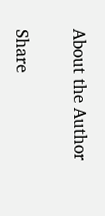About the Author

Share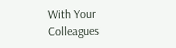With Your Colleagues